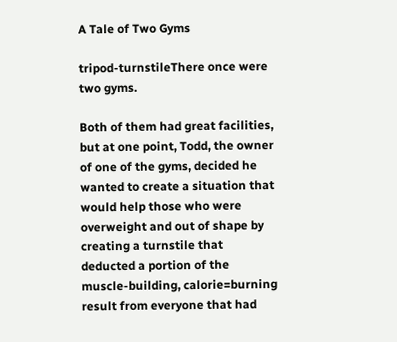A Tale of Two Gyms

tripod-turnstileThere once were two gyms.

Both of them had great facilities, but at one point, Todd, the owner of one of the gyms, decided he wanted to create a situation that would help those who were overweight and out of shape by creating a turnstile that deducted a portion of the muscle-building, calorie=burning result from everyone that had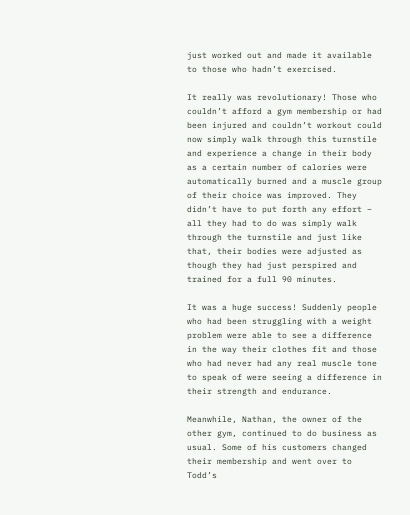just worked out and made it available to those who hadn’t exercised.

It really was revolutionary! Those who couldn’t afford a gym membership or had been injured and couldn’t workout could now simply walk through this turnstile and experience a change in their body as a certain number of calories were automatically burned and a muscle group of their choice was improved. They didn’t have to put forth any effort – all they had to do was simply walk through the turnstile and just like that, their bodies were adjusted as though they had just perspired and trained for a full 90 minutes.

It was a huge success! Suddenly people who had been struggling with a weight problem were able to see a difference in the way their clothes fit and those who had never had any real muscle tone to speak of were seeing a difference in their strength and endurance.

Meanwhile, Nathan, the owner of the other gym, continued to do business as usual. Some of his customers changed their membership and went over to Todd’s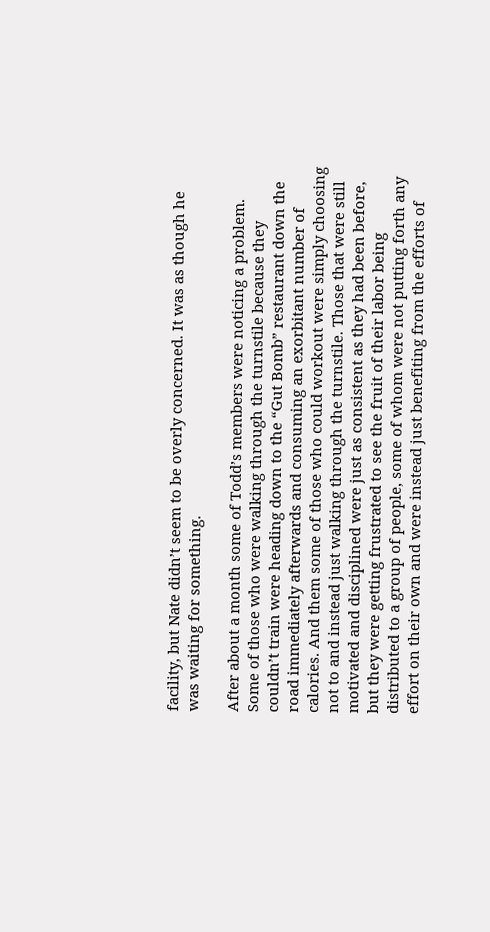facility, but Nate didn’t seem to be overly concerned. It was as though he was waiting for something.

After about a month some of Todd’s members were noticing a problem. Some of those who were walking through the turnstile because they couldn’t train were heading down to the “Gut Bomb” restaurant down the road immediately afterwards and consuming an exorbitant number of calories. And them some of those who could workout were simply choosing not to and instead just walking through the turnstile. Those that were still motivated and disciplined were just as consistent as they had been before, but they were getting frustrated to see the fruit of their labor being distributed to a group of people, some of whom were not putting forth any effort on their own and were instead just benefiting from the efforts of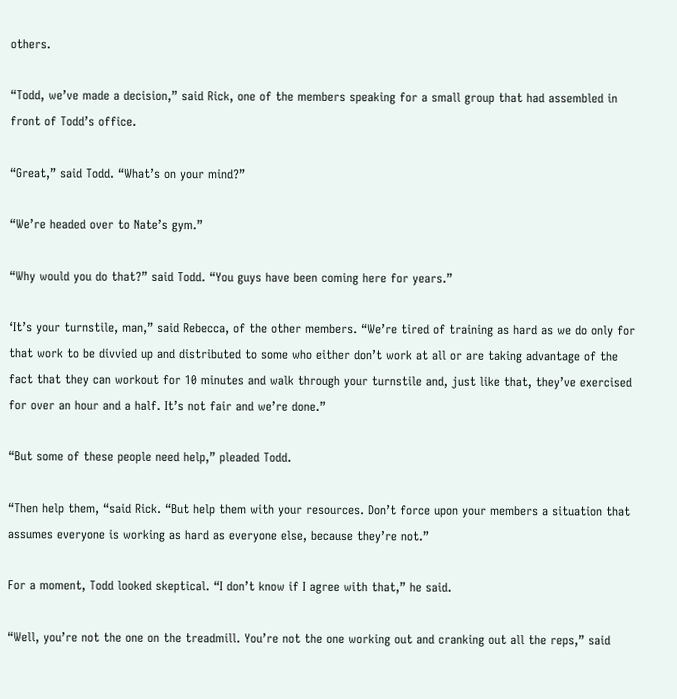others.

“Todd, we’ve made a decision,” said Rick, one of the members speaking for a small group that had assembled in front of Todd’s office.

“Great,” said Todd. “What’s on your mind?”

“We’re headed over to Nate’s gym.”

“Why would you do that?” said Todd. “You guys have been coming here for years.”

‘It’s your turnstile, man,” said Rebecca, of the other members. “We’re tired of training as hard as we do only for that work to be divvied up and distributed to some who either don’t work at all or are taking advantage of the fact that they can workout for 10 minutes and walk through your turnstile and, just like that, they’ve exercised for over an hour and a half. It’s not fair and we’re done.”

“But some of these people need help,” pleaded Todd.

“Then help them, “said Rick. “But help them with your resources. Don’t force upon your members a situation that assumes everyone is working as hard as everyone else, because they’re not.”

For a moment, Todd looked skeptical. “I don’t know if I agree with that,” he said.

“Well, you’re not the one on the treadmill. You’re not the one working out and cranking out all the reps,” said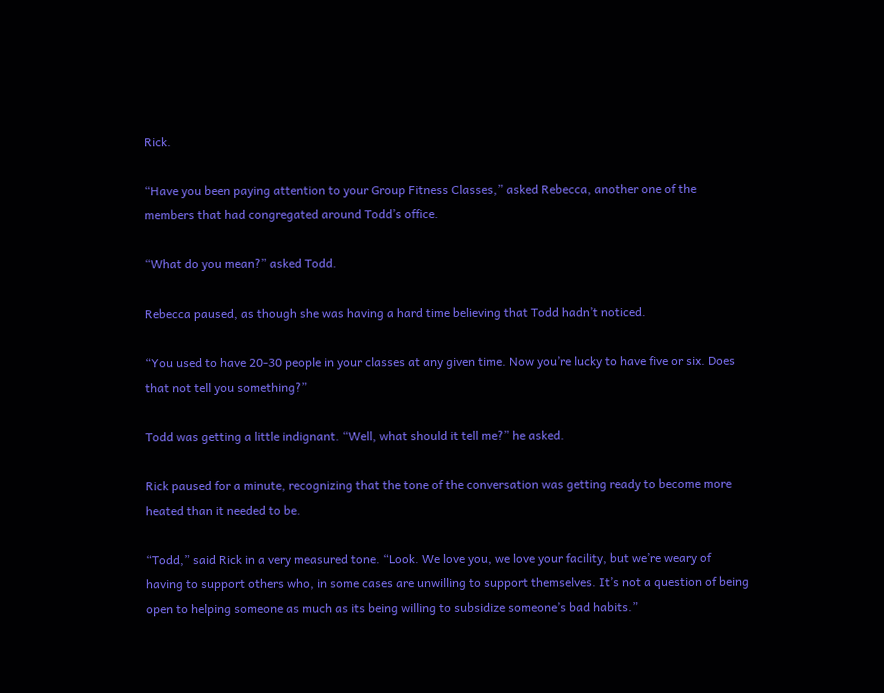Rick.

“Have you been paying attention to your Group Fitness Classes,” asked Rebecca, another one of the members that had congregated around Todd’s office.

“What do you mean?” asked Todd.

Rebecca paused, as though she was having a hard time believing that Todd hadn’t noticed.

“You used to have 20-30 people in your classes at any given time. Now you’re lucky to have five or six. Does that not tell you something?”

Todd was getting a little indignant. “Well, what should it tell me?” he asked.

Rick paused for a minute, recognizing that the tone of the conversation was getting ready to become more heated than it needed to be.

“Todd,” said Rick in a very measured tone. “Look. We love you, we love your facility, but we’re weary of having to support others who, in some cases are unwilling to support themselves. It’s not a question of being open to helping someone as much as its being willing to subsidize someone’s bad habits.”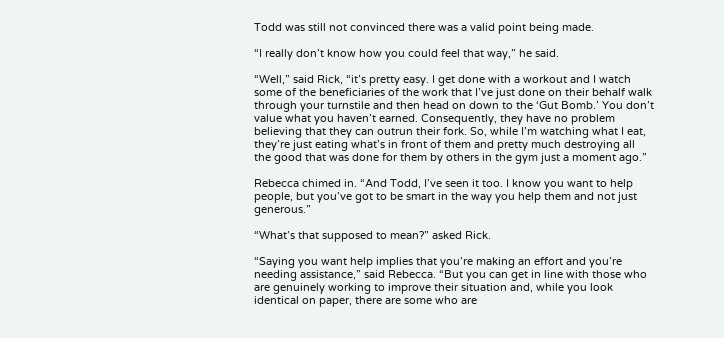Todd was still not convinced there was a valid point being made.

“I really don’t know how you could feel that way,” he said.

“Well,” said Rick, “it’s pretty easy. I get done with a workout and I watch some of the beneficiaries of the work that I’ve just done on their behalf walk through your turnstile and then head on down to the ‘Gut Bomb.’ You don’t value what you haven’t earned. Consequently, they have no problem believing that they can outrun their fork. So, while I’m watching what I eat, they’re just eating what’s in front of them and pretty much destroying all the good that was done for them by others in the gym just a moment ago.”

Rebecca chimed in. “And Todd, I’ve seen it too. I know you want to help people, but you’ve got to be smart in the way you help them and not just generous.”

“What’s that supposed to mean?” asked Rick.

“Saying you want help implies that you’re making an effort and you’re needing assistance,” said Rebecca. “But you can get in line with those who are genuinely working to improve their situation and, while you look identical on paper, there are some who are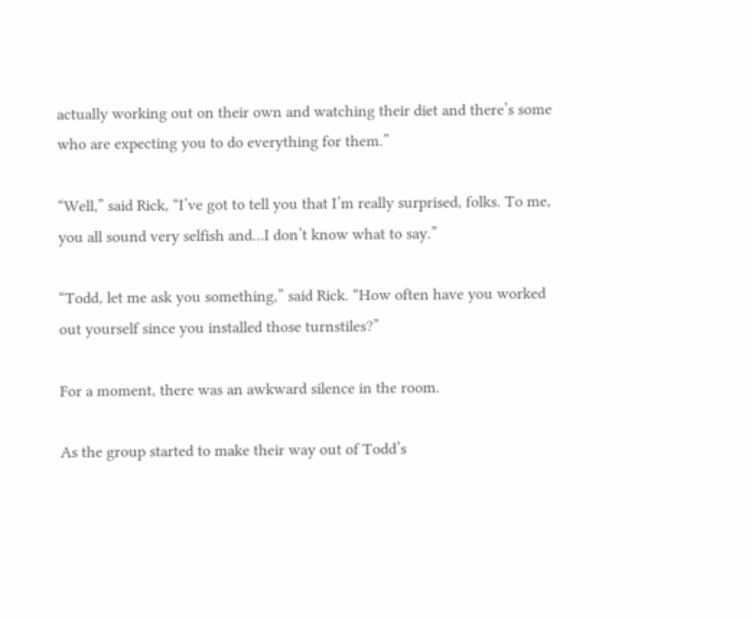actually working out on their own and watching their diet and there’s some who are expecting you to do everything for them.”

“Well,” said Rick, “I’ve got to tell you that I’m really surprised, folks. To me, you all sound very selfish and…I don’t know what to say.”

“Todd, let me ask you something,” said Rick. “How often have you worked out yourself since you installed those turnstiles?”

For a moment, there was an awkward silence in the room.

As the group started to make their way out of Todd’s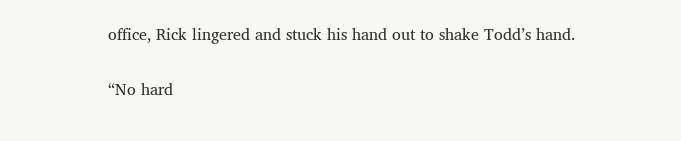office, Rick lingered and stuck his hand out to shake Todd’s hand.

“No hard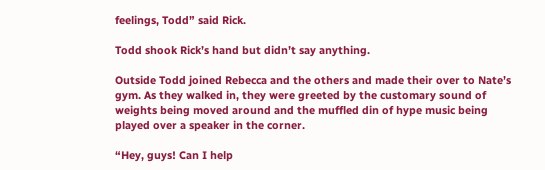feelings, Todd” said Rick.

Todd shook Rick’s hand but didn’t say anything.

Outside Todd joined Rebecca and the others and made their over to Nate’s gym. As they walked in, they were greeted by the customary sound of weights being moved around and the muffled din of hype music being played over a speaker in the corner.

“Hey, guys! Can I help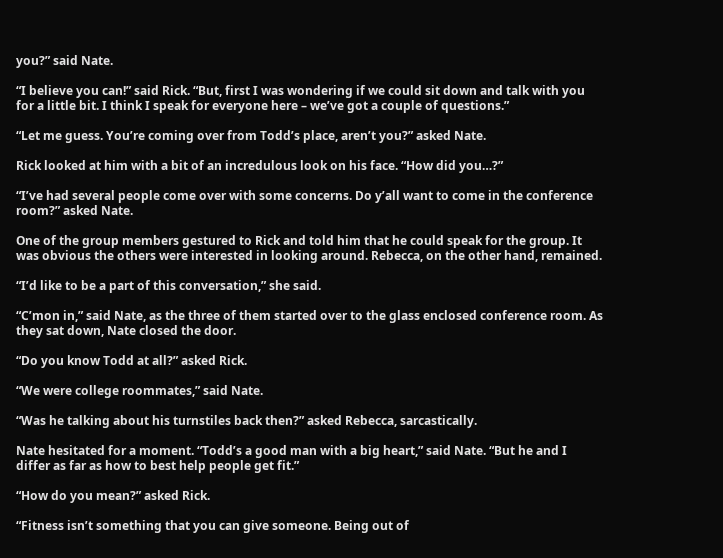you?” said Nate.

“I believe you can!” said Rick. “But, first I was wondering if we could sit down and talk with you for a little bit. I think I speak for everyone here – we’ve got a couple of questions.”

“Let me guess. You’re coming over from Todd’s place, aren’t you?” asked Nate.

Rick looked at him with a bit of an incredulous look on his face. “How did you…?”

“I’ve had several people come over with some concerns. Do y’all want to come in the conference room?” asked Nate.

One of the group members gestured to Rick and told him that he could speak for the group. It was obvious the others were interested in looking around. Rebecca, on the other hand, remained.

“I’d like to be a part of this conversation,” she said.

“C’mon in,” said Nate, as the three of them started over to the glass enclosed conference room. As they sat down, Nate closed the door.

“Do you know Todd at all?” asked Rick.

“We were college roommates,” said Nate.

“Was he talking about his turnstiles back then?” asked Rebecca, sarcastically.

Nate hesitated for a moment. “Todd’s a good man with a big heart,” said Nate. “But he and I differ as far as how to best help people get fit.”

“How do you mean?” asked Rick.

“Fitness isn’t something that you can give someone. Being out of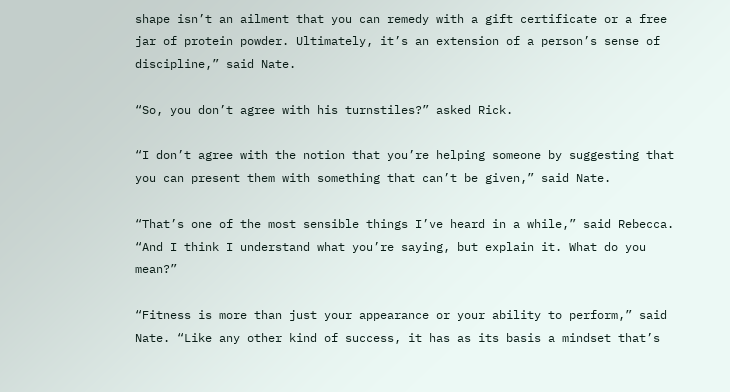shape isn’t an ailment that you can remedy with a gift certificate or a free jar of protein powder. Ultimately, it’s an extension of a person’s sense of discipline,” said Nate.

“So, you don’t agree with his turnstiles?” asked Rick.

“I don’t agree with the notion that you’re helping someone by suggesting that you can present them with something that can’t be given,” said Nate.

“That’s one of the most sensible things I’ve heard in a while,” said Rebecca. “And I think I understand what you’re saying, but explain it. What do you mean?”

“Fitness is more than just your appearance or your ability to perform,” said Nate. “Like any other kind of success, it has as its basis a mindset that’s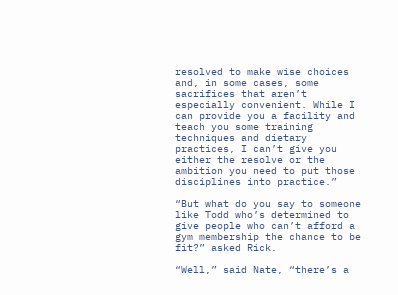resolved to make wise choices and, in some cases, some sacrifices that aren’t especially convenient. While I can provide you a facility and teach you some training techniques and dietary practices, I can’t give you either the resolve or the ambition you need to put those disciplines into practice.”

“But what do you say to someone like Todd who’s determined to give people who can’t afford a gym membership the chance to be fit?” asked Rick.

“Well,” said Nate, “there’s a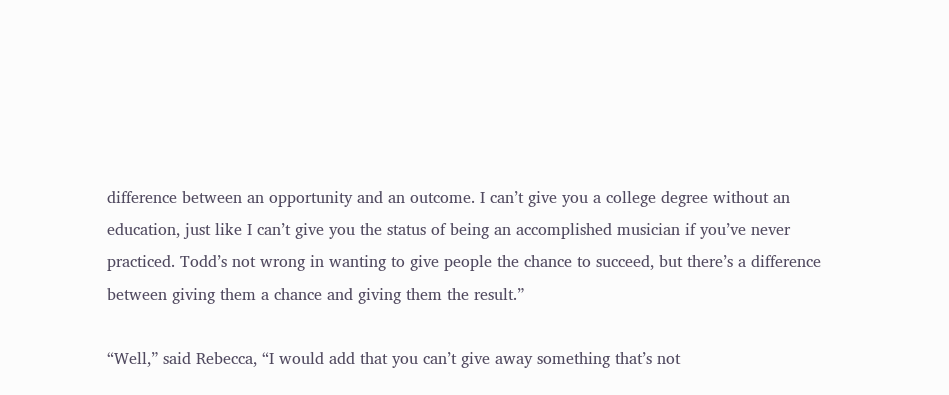difference between an opportunity and an outcome. I can’t give you a college degree without an education, just like I can’t give you the status of being an accomplished musician if you’ve never practiced. Todd’s not wrong in wanting to give people the chance to succeed, but there’s a difference between giving them a chance and giving them the result.”

“Well,” said Rebecca, “I would add that you can’t give away something that’s not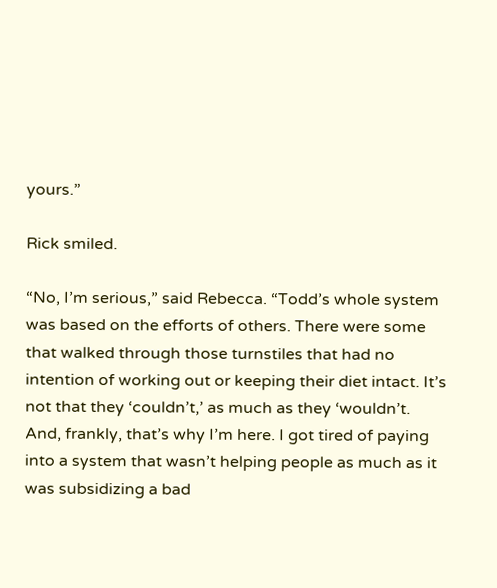yours.”

Rick smiled.

“No, I’m serious,” said Rebecca. “Todd’s whole system was based on the efforts of others. There were some that walked through those turnstiles that had no intention of working out or keeping their diet intact. It’s not that they ‘couldn’t,’ as much as they ‘wouldn’t. And, frankly, that’s why I’m here. I got tired of paying into a system that wasn’t helping people as much as it was subsidizing a bad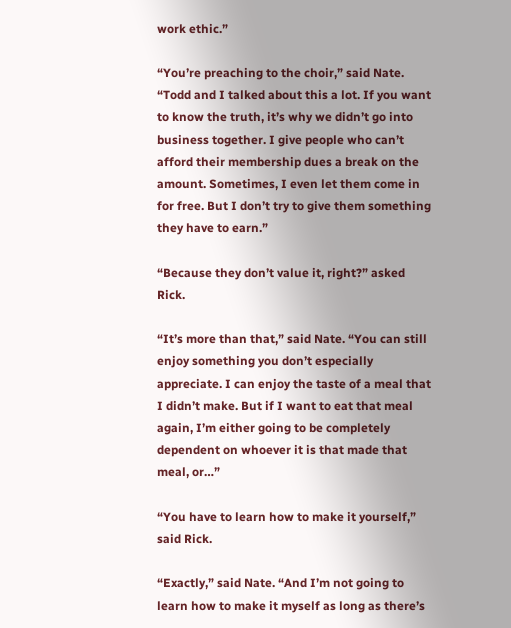work ethic.”

“You’re preaching to the choir,” said Nate. “Todd and I talked about this a lot. If you want to know the truth, it’s why we didn’t go into business together. I give people who can’t afford their membership dues a break on the amount. Sometimes, I even let them come in for free. But I don’t try to give them something they have to earn.”

“Because they don’t value it, right?” asked Rick.

“It’s more than that,” said Nate. “You can still enjoy something you don’t especially appreciate. I can enjoy the taste of a meal that I didn’t make. But if I want to eat that meal again, I’m either going to be completely dependent on whoever it is that made that meal, or…”

“You have to learn how to make it yourself,” said Rick.

“Exactly,” said Nate. “And I’m not going to learn how to make it myself as long as there’s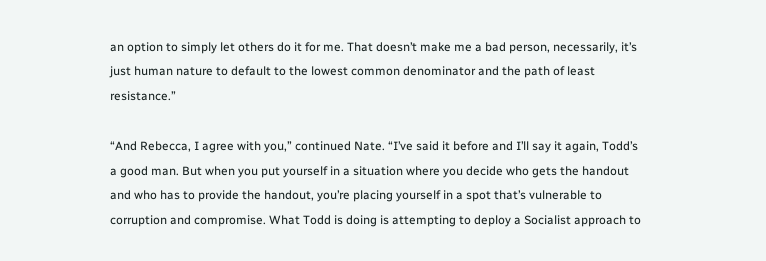an option to simply let others do it for me. That doesn’t make me a bad person, necessarily, it’s just human nature to default to the lowest common denominator and the path of least resistance.”

“And Rebecca, I agree with you,” continued Nate. “I’ve said it before and I’ll say it again, Todd’s a good man. But when you put yourself in a situation where you decide who gets the handout and who has to provide the handout, you’re placing yourself in a spot that’s vulnerable to corruption and compromise. What Todd is doing is attempting to deploy a Socialist approach to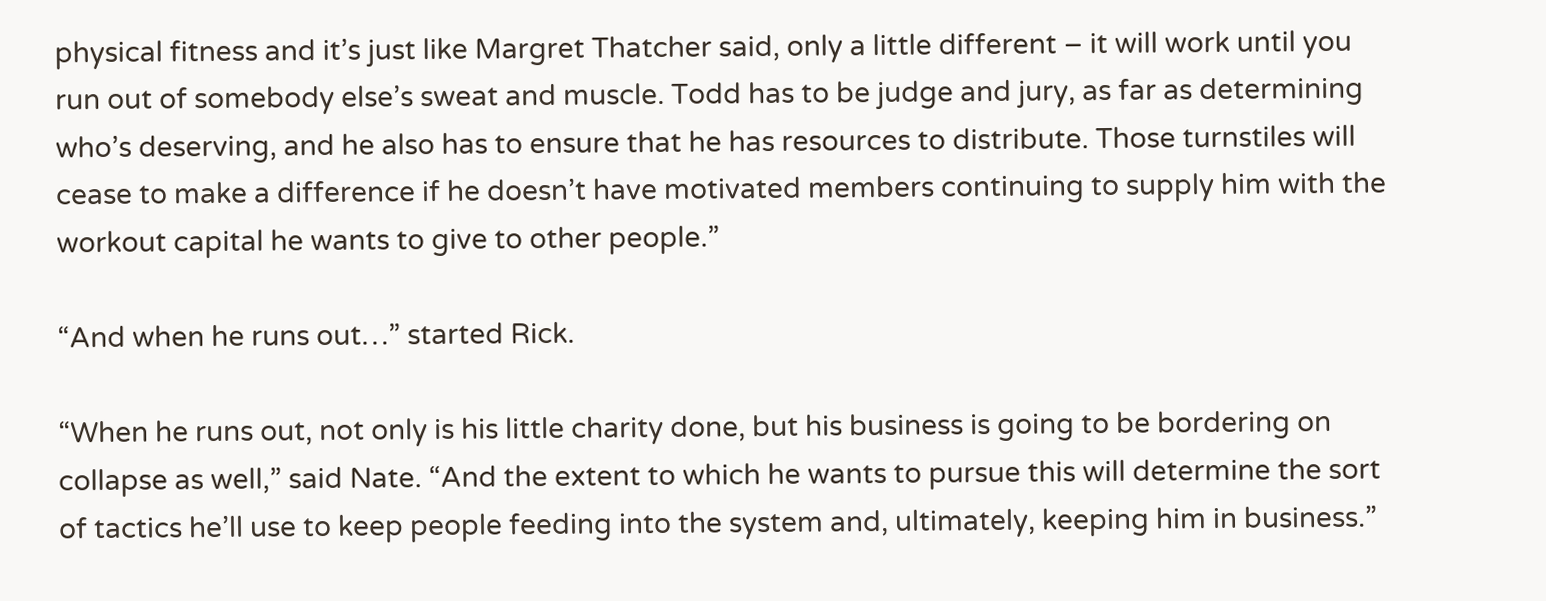physical fitness and it’s just like Margret Thatcher said, only a little different – it will work until you run out of somebody else’s sweat and muscle. Todd has to be judge and jury, as far as determining who’s deserving, and he also has to ensure that he has resources to distribute. Those turnstiles will cease to make a difference if he doesn’t have motivated members continuing to supply him with the workout capital he wants to give to other people.”

“And when he runs out…” started Rick.

“When he runs out, not only is his little charity done, but his business is going to be bordering on collapse as well,” said Nate. “And the extent to which he wants to pursue this will determine the sort of tactics he’ll use to keep people feeding into the system and, ultimately, keeping him in business.”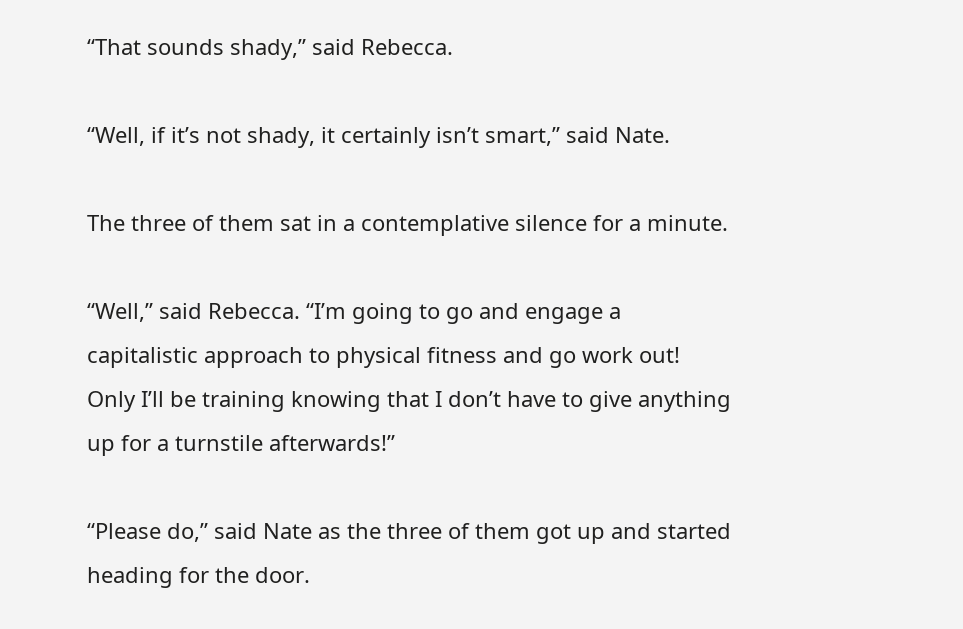“That sounds shady,” said Rebecca.

“Well, if it’s not shady, it certainly isn’t smart,” said Nate.

The three of them sat in a contemplative silence for a minute.

“Well,” said Rebecca. “I’m going to go and engage a capitalistic approach to physical fitness and go work out! Only I’ll be training knowing that I don’t have to give anything up for a turnstile afterwards!”

“Please do,” said Nate as the three of them got up and started heading for the door.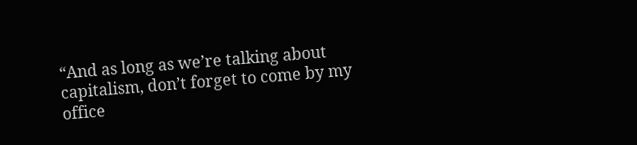“And as long as we’re talking about capitalism, don’t forget to come by my office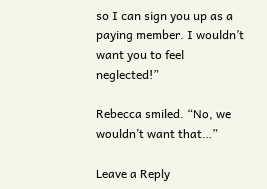so I can sign you up as a paying member. I wouldn’t want you to feel neglected!”

Rebecca smiled. “No, we wouldn’t want that…”

Leave a Reply